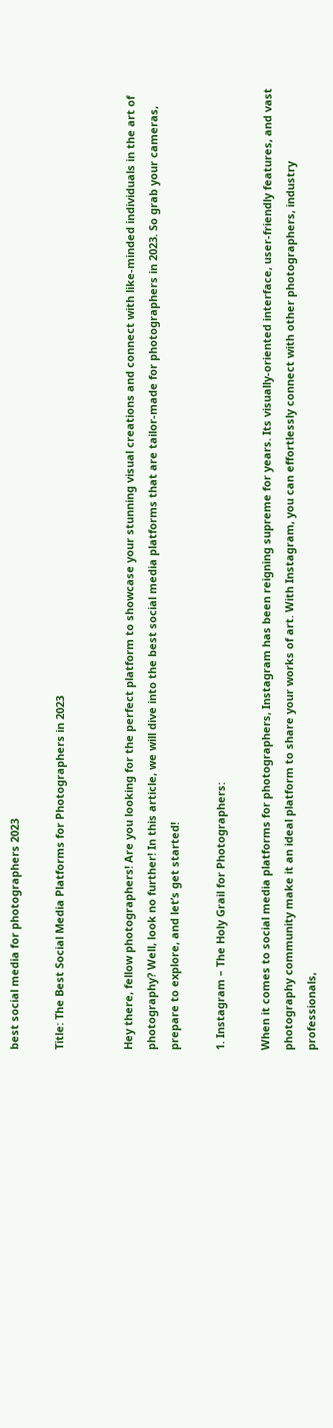best social media for photographers 2023

Title: The Best Social Media Platforms for Photographers in 2023


Hey there, fellow photographers! Are you looking for the perfect platform to showcase your stunning visual creations and connect with like-minded individuals in the art of photography? Well, look no further! In this article, we will dive into the best social media platforms that are tailor-made for photographers in 2023. So grab your cameras, prepare to explore, and let’s get started!

1. Instagram – The Holy Grail for Photographers:

When it comes to social media platforms for photographers, Instagram has been reigning supreme for years. Its visually-oriented interface, user-friendly features, and vast photography community make it an ideal platform to share your works of art. With Instagram, you can effortlessly connect with other photographers, industry professionals,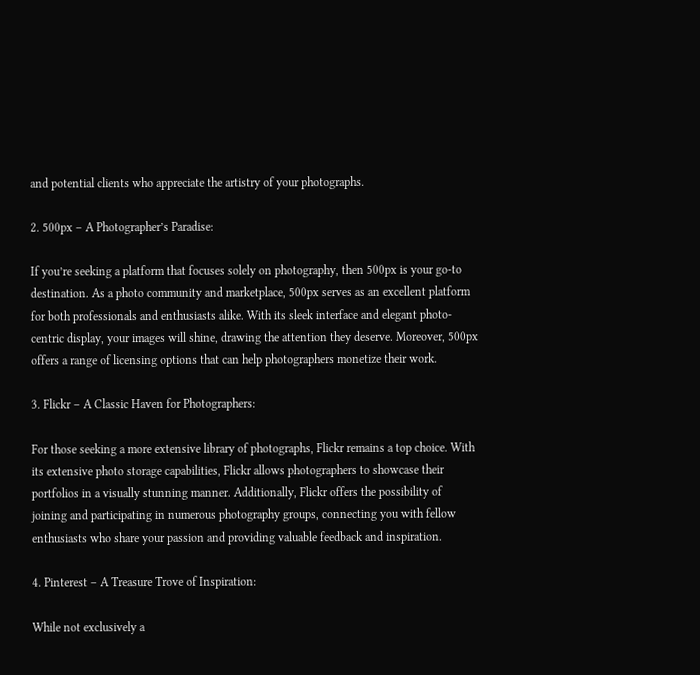and potential clients who appreciate the artistry of your photographs.

2. 500px – A Photographer’s Paradise:

If you’re seeking a platform that focuses solely on photography, then 500px is your go-to destination. As a photo community and marketplace, 500px serves as an excellent platform for both professionals and enthusiasts alike. With its sleek interface and elegant photo-centric display, your images will shine, drawing the attention they deserve. Moreover, 500px offers a range of licensing options that can help photographers monetize their work.

3. Flickr – A Classic Haven for Photographers:

For those seeking a more extensive library of photographs, Flickr remains a top choice. With its extensive photo storage capabilities, Flickr allows photographers to showcase their portfolios in a visually stunning manner. Additionally, Flickr offers the possibility of joining and participating in numerous photography groups, connecting you with fellow enthusiasts who share your passion and providing valuable feedback and inspiration.

4. Pinterest – A Treasure Trove of Inspiration:

While not exclusively a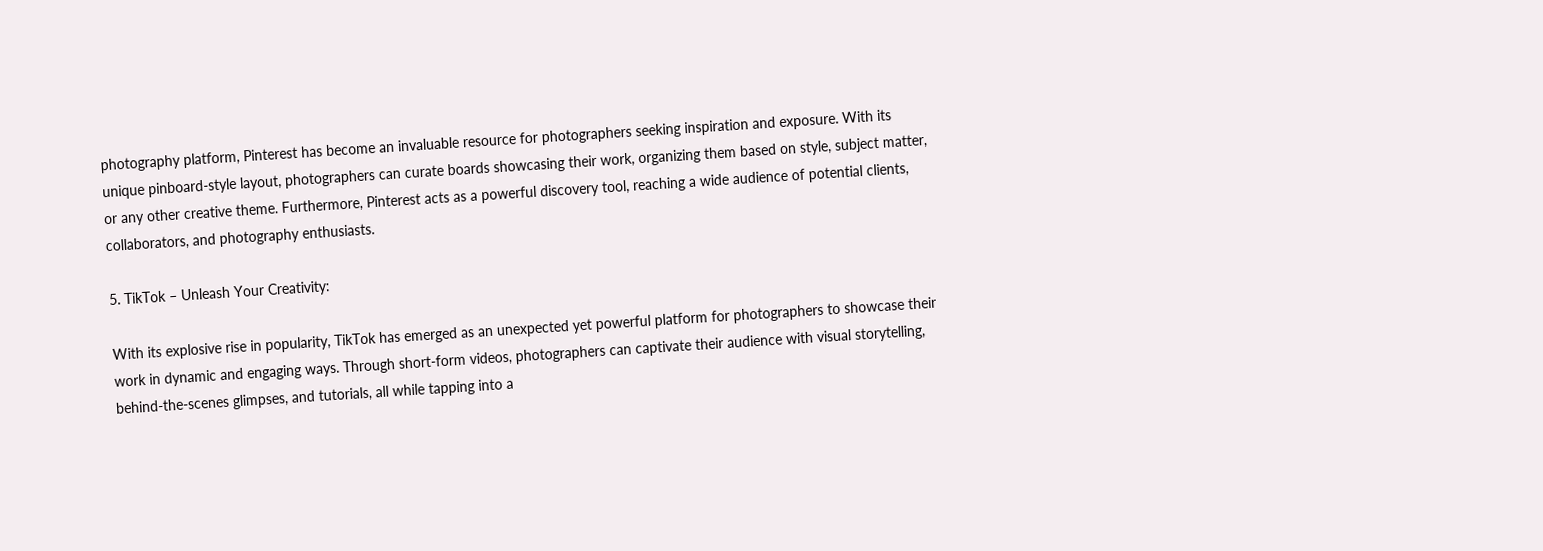photography platform, Pinterest has become an invaluable resource for photographers seeking inspiration and exposure. With its unique pinboard-style layout, photographers can curate boards showcasing their work, organizing them based on style, subject matter, or any other creative theme. Furthermore, Pinterest acts as a powerful discovery tool, reaching a wide audience of potential clients, collaborators, and photography enthusiasts.

5. TikTok – Unleash Your Creativity:

With its explosive rise in popularity, TikTok has emerged as an unexpected yet powerful platform for photographers to showcase their work in dynamic and engaging ways. Through short-form videos, photographers can captivate their audience with visual storytelling, behind-the-scenes glimpses, and tutorials, all while tapping into a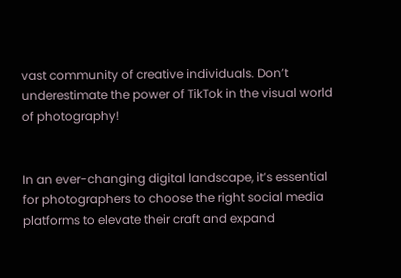vast community of creative individuals. Don’t underestimate the power of TikTok in the visual world of photography!


In an ever-changing digital landscape, it’s essential for photographers to choose the right social media platforms to elevate their craft and expand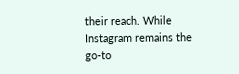their reach. While Instagram remains the go-to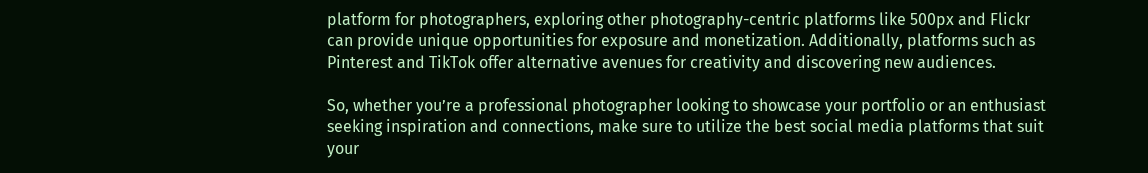platform for photographers, exploring other photography-centric platforms like 500px and Flickr can provide unique opportunities for exposure and monetization. Additionally, platforms such as Pinterest and TikTok offer alternative avenues for creativity and discovering new audiences.

So, whether you’re a professional photographer looking to showcase your portfolio or an enthusiast seeking inspiration and connections, make sure to utilize the best social media platforms that suit your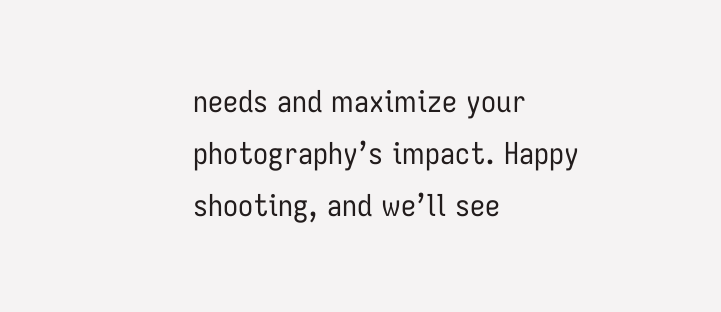needs and maximize your photography’s impact. Happy shooting, and we’ll see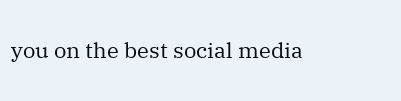you on the best social media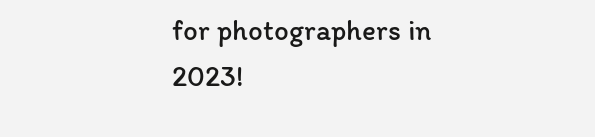for photographers in 2023!